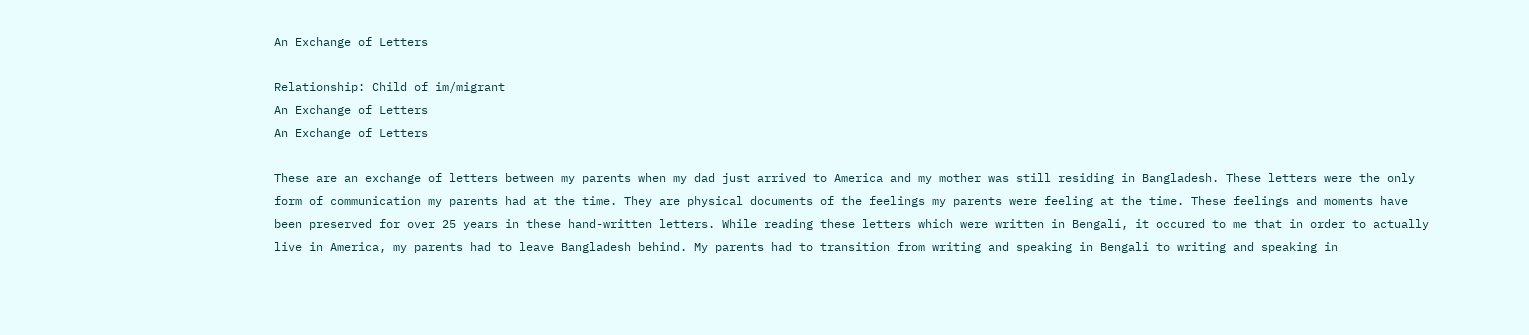An Exchange of Letters

Relationship: Child of im/migrant
An Exchange of Letters
An Exchange of Letters

These are an exchange of letters between my parents when my dad just arrived to America and my mother was still residing in Bangladesh. These letters were the only form of communication my parents had at the time. They are physical documents of the feelings my parents were feeling at the time. These feelings and moments have been preserved for over 25 years in these hand-written letters. While reading these letters which were written in Bengali, it occured to me that in order to actually live in America, my parents had to leave Bangladesh behind. My parents had to transition from writing and speaking in Bengali to writing and speaking in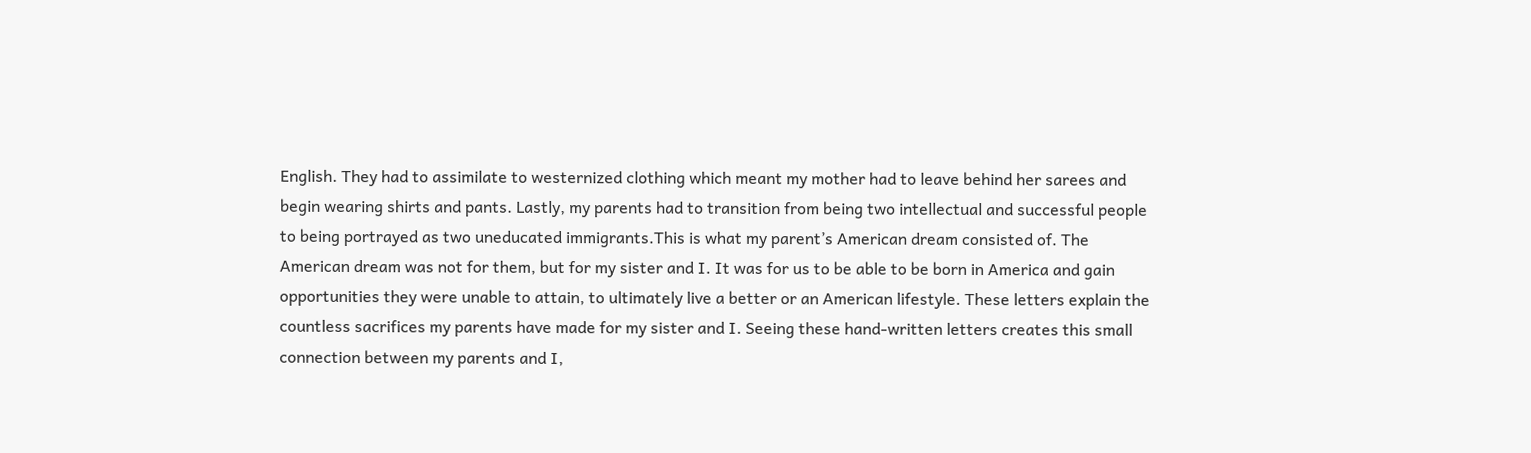English. They had to assimilate to westernized clothing which meant my mother had to leave behind her sarees and begin wearing shirts and pants. Lastly, my parents had to transition from being two intellectual and successful people to being portrayed as two uneducated immigrants.This is what my parent’s American dream consisted of. The American dream was not for them, but for my sister and I. It was for us to be able to be born in America and gain opportunities they were unable to attain, to ultimately live a better or an American lifestyle. These letters explain the countless sacrifices my parents have made for my sister and I. Seeing these hand-written letters creates this small connection between my parents and I,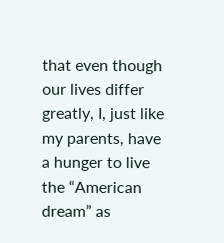that even though our lives differ greatly, I, just like my parents, have a hunger to live the “American dream” as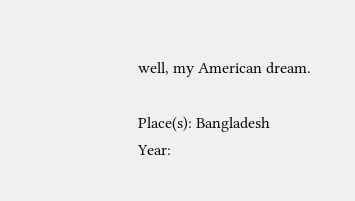well, my American dream.

Place(s): Bangladesh
Year: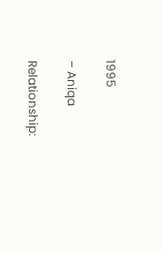1995

– Aniqa

Relationship: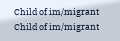Child of im/migrant Child of im/migrant